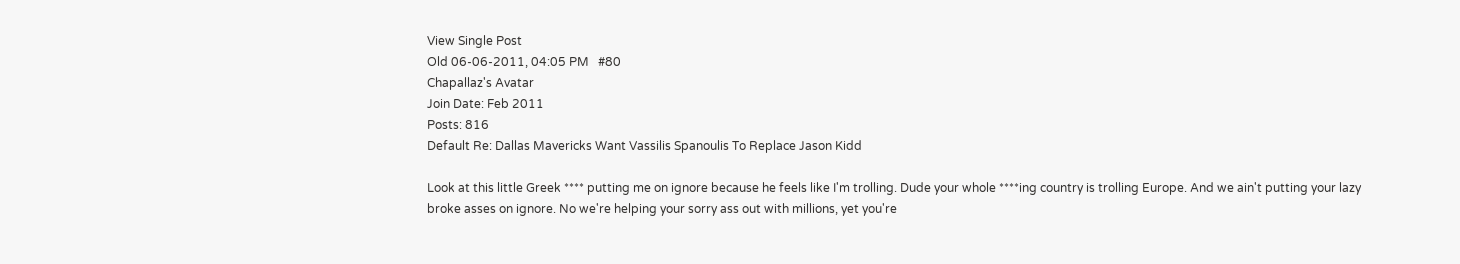View Single Post
Old 06-06-2011, 04:05 PM   #80
Chapallaz's Avatar
Join Date: Feb 2011
Posts: 816
Default Re: Dallas Mavericks Want Vassilis Spanoulis To Replace Jason Kidd

Look at this little Greek **** putting me on ignore because he feels like I'm trolling. Dude your whole ****ing country is trolling Europe. And we ain't putting your lazy broke asses on ignore. No we're helping your sorry ass out with millions, yet you're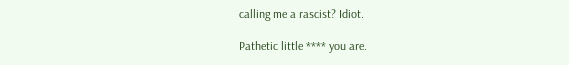calling me a rascist? Idiot.

Pathetic little **** you are.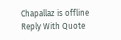Chapallaz is offline   Reply With Quote